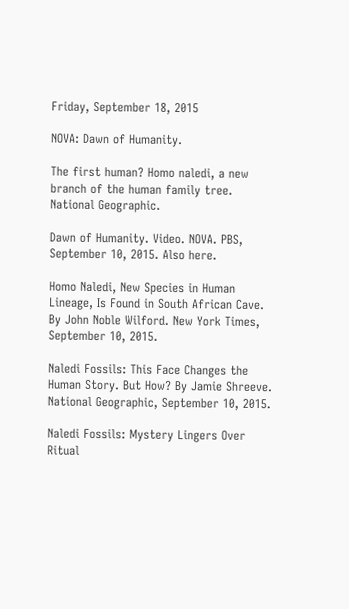Friday, September 18, 2015

NOVA: Dawn of Humanity.

The first human? Homo naledi, a new branch of the human family tree. National Geographic.

Dawn of Humanity. Video. NOVA. PBS, September 10, 2015. Also here.

Homo Naledi, New Species in Human Lineage, Is Found in South African Cave. By John Noble Wilford. New York Times, September 10, 2015.

Naledi Fossils: This Face Changes the Human Story. But How? By Jamie Shreeve. National Geographic, September 10, 2015.

Naledi Fossils: Mystery Lingers Over Ritual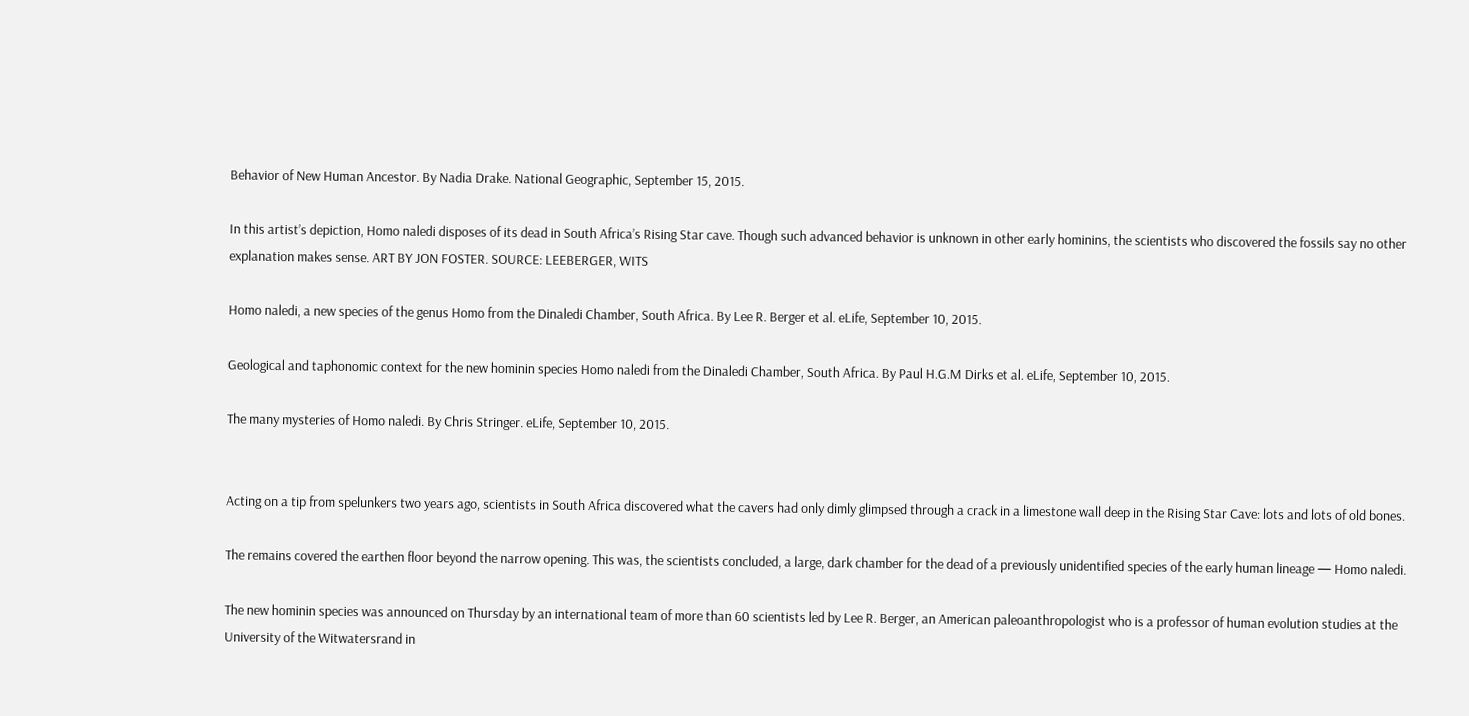Behavior of New Human Ancestor. By Nadia Drake. National Geographic, September 15, 2015.

In this artist’s depiction, Homo naledi disposes of its dead in South Africa’s Rising Star cave. Though such advanced behavior is unknown in other early hominins, the scientists who discovered the fossils say no other explanation makes sense. ART BY JON FOSTER. SOURCE: LEEBERGER, WITS

Homo naledi, a new species of the genus Homo from the Dinaledi Chamber, South Africa. By Lee R. Berger et al. eLife, September 10, 2015.

Geological and taphonomic context for the new hominin species Homo naledi from the Dinaledi Chamber, South Africa. By Paul H.G.M Dirks et al. eLife, September 10, 2015.

The many mysteries of Homo naledi. By Chris Stringer. eLife, September 10, 2015.


Acting on a tip from spelunkers two years ago, scientists in South Africa discovered what the cavers had only dimly glimpsed through a crack in a limestone wall deep in the Rising Star Cave: lots and lots of old bones.

The remains covered the earthen floor beyond the narrow opening. This was, the scientists concluded, a large, dark chamber for the dead of a previously unidentified species of the early human lineage — Homo naledi.

The new hominin species was announced on Thursday by an international team of more than 60 scientists led by Lee R. Berger, an American paleoanthropologist who is a professor of human evolution studies at the University of the Witwatersrand in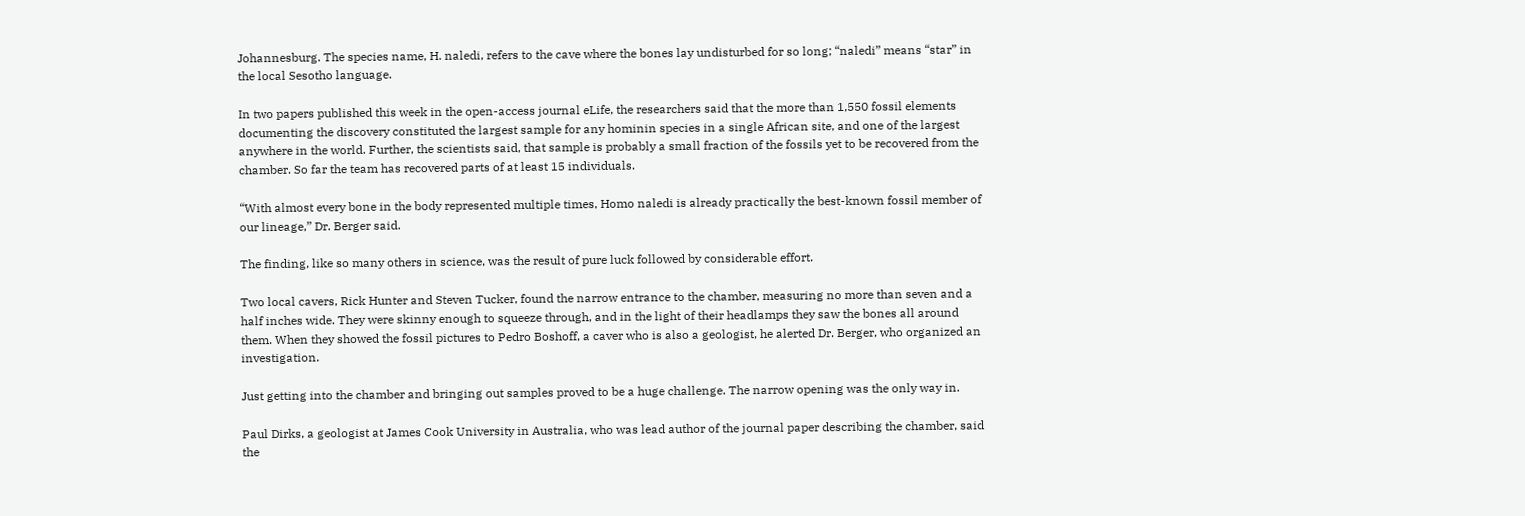Johannesburg. The species name, H. naledi, refers to the cave where the bones lay undisturbed for so long; “naledi” means “star” in the local Sesotho language.

In two papers published this week in the open-access journal eLife, the researchers said that the more than 1,550 fossil elements documenting the discovery constituted the largest sample for any hominin species in a single African site, and one of the largest anywhere in the world. Further, the scientists said, that sample is probably a small fraction of the fossils yet to be recovered from the chamber. So far the team has recovered parts of at least 15 individuals.

“With almost every bone in the body represented multiple times, Homo naledi is already practically the best-known fossil member of our lineage,” Dr. Berger said.

The finding, like so many others in science, was the result of pure luck followed by considerable effort.

Two local cavers, Rick Hunter and Steven Tucker, found the narrow entrance to the chamber, measuring no more than seven and a half inches wide. They were skinny enough to squeeze through, and in the light of their headlamps they saw the bones all around them. When they showed the fossil pictures to Pedro Boshoff, a caver who is also a geologist, he alerted Dr. Berger, who organized an investigation.

Just getting into the chamber and bringing out samples proved to be a huge challenge. The narrow opening was the only way in.

Paul Dirks, a geologist at James Cook University in Australia, who was lead author of the journal paper describing the chamber, said the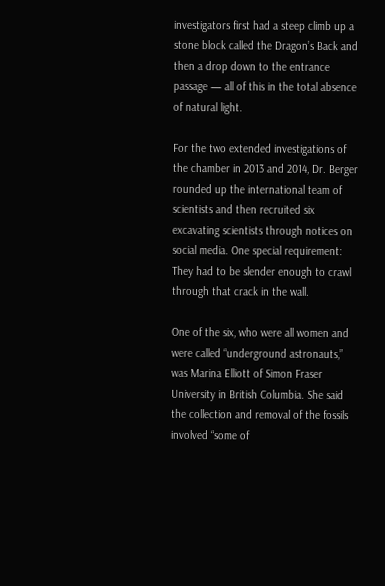investigators first had a steep climb up a stone block called the Dragon’s Back and then a drop down to the entrance passage — all of this in the total absence of natural light.

For the two extended investigations of the chamber in 2013 and 2014, Dr. Berger rounded up the international team of scientists and then recruited six excavating scientists through notices on social media. One special requirement: They had to be slender enough to crawl through that crack in the wall.

One of the six, who were all women and were called “underground astronauts,” was Marina Elliott of Simon Fraser University in British Columbia. She said the collection and removal of the fossils involved “some of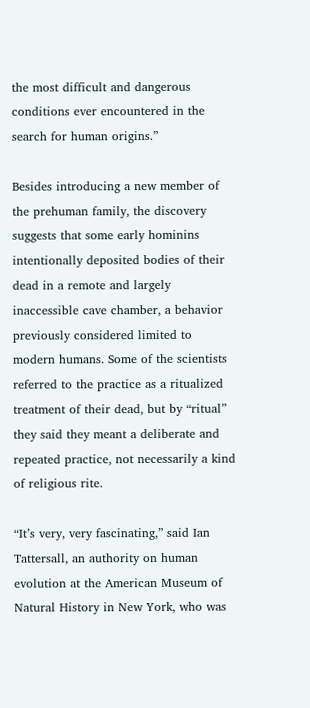the most difficult and dangerous conditions ever encountered in the search for human origins.”

Besides introducing a new member of the prehuman family, the discovery suggests that some early hominins intentionally deposited bodies of their dead in a remote and largely inaccessible cave chamber, a behavior previously considered limited to modern humans. Some of the scientists referred to the practice as a ritualized treatment of their dead, but by “ritual” they said they meant a deliberate and repeated practice, not necessarily a kind of religious rite.

“It’s very, very fascinating,” said Ian Tattersall, an authority on human evolution at the American Museum of Natural History in New York, who was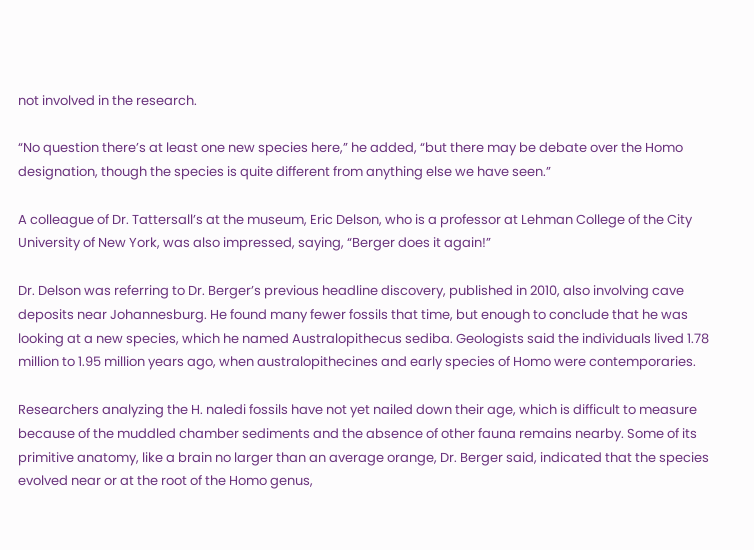not involved in the research.

“No question there’s at least one new species here,” he added, “but there may be debate over the Homo designation, though the species is quite different from anything else we have seen.”

A colleague of Dr. Tattersall’s at the museum, Eric Delson, who is a professor at Lehman College of the City University of New York, was also impressed, saying, “Berger does it again!”

Dr. Delson was referring to Dr. Berger’s previous headline discovery, published in 2010, also involving cave deposits near Johannesburg. He found many fewer fossils that time, but enough to conclude that he was looking at a new species, which he named Australopithecus sediba. Geologists said the individuals lived 1.78 million to 1.95 million years ago, when australopithecines and early species of Homo were contemporaries.

Researchers analyzing the H. naledi fossils have not yet nailed down their age, which is difficult to measure because of the muddled chamber sediments and the absence of other fauna remains nearby. Some of its primitive anatomy, like a brain no larger than an average orange, Dr. Berger said, indicated that the species evolved near or at the root of the Homo genus,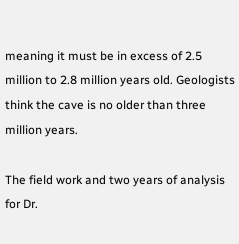meaning it must be in excess of 2.5 million to 2.8 million years old. Geologists think the cave is no older than three million years.

The field work and two years of analysis for Dr.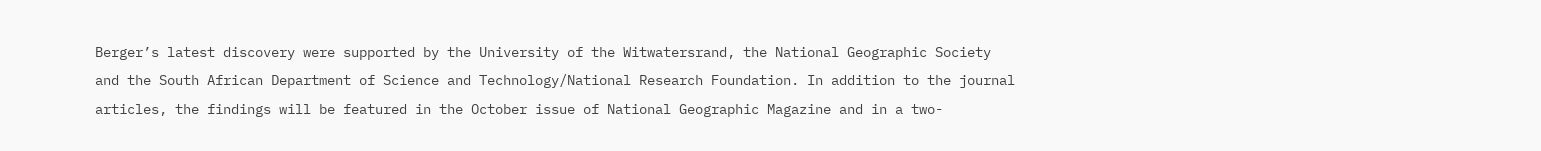Berger’s latest discovery were supported by the University of the Witwatersrand, the National Geographic Society and the South African Department of Science and Technology/National Research Foundation. In addition to the journal articles, the findings will be featured in the October issue of National Geographic Magazine and in a two-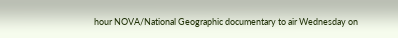hour NOVA/National Geographic documentary to air Wednesday on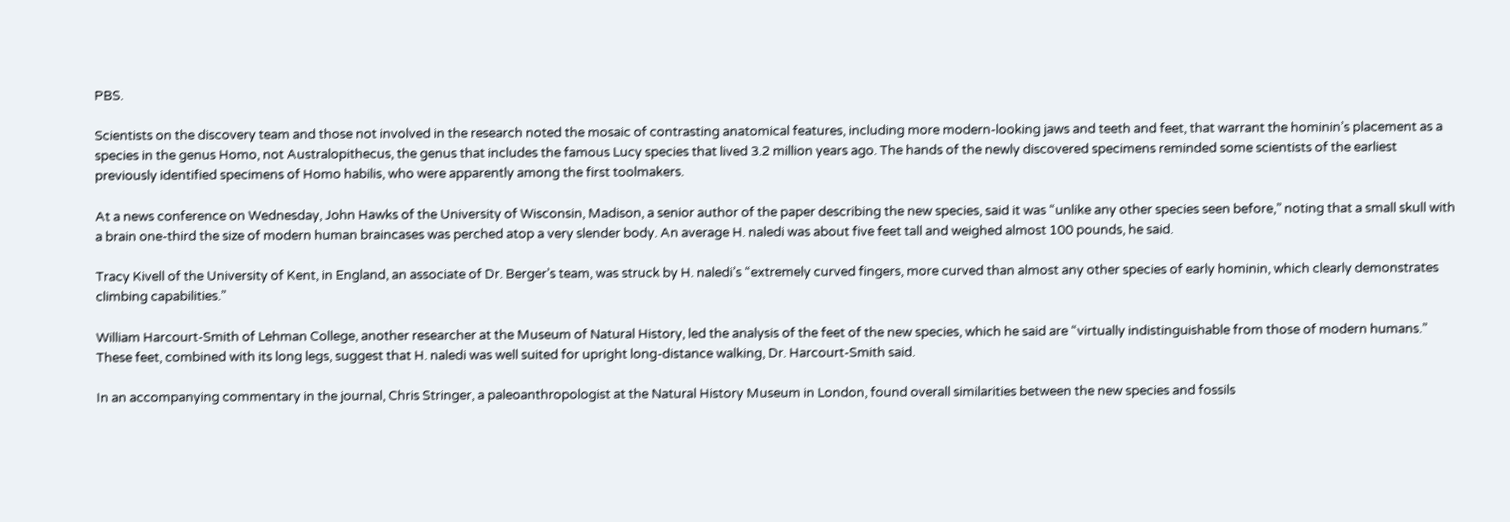PBS.

Scientists on the discovery team and those not involved in the research noted the mosaic of contrasting anatomical features, including more modern-looking jaws and teeth and feet, that warrant the hominin’s placement as a species in the genus Homo, not Australopithecus, the genus that includes the famous Lucy species that lived 3.2 million years ago. The hands of the newly discovered specimens reminded some scientists of the earliest previously identified specimens of Homo habilis, who were apparently among the first toolmakers.

At a news conference on Wednesday, John Hawks of the University of Wisconsin, Madison, a senior author of the paper describing the new species, said it was “unlike any other species seen before,” noting that a small skull with a brain one-third the size of modern human braincases was perched atop a very slender body. An average H. naledi was about five feet tall and weighed almost 100 pounds, he said.

Tracy Kivell of the University of Kent, in England, an associate of Dr. Berger’s team, was struck by H. naledi’s “extremely curved fingers, more curved than almost any other species of early hominin, which clearly demonstrates climbing capabilities.”

William Harcourt-Smith of Lehman College, another researcher at the Museum of Natural History, led the analysis of the feet of the new species, which he said are “virtually indistinguishable from those of modern humans.” These feet, combined with its long legs, suggest that H. naledi was well suited for upright long-distance walking, Dr. Harcourt-Smith said.

In an accompanying commentary in the journal, Chris Stringer, a paleoanthropologist at the Natural History Museum in London, found overall similarities between the new species and fossils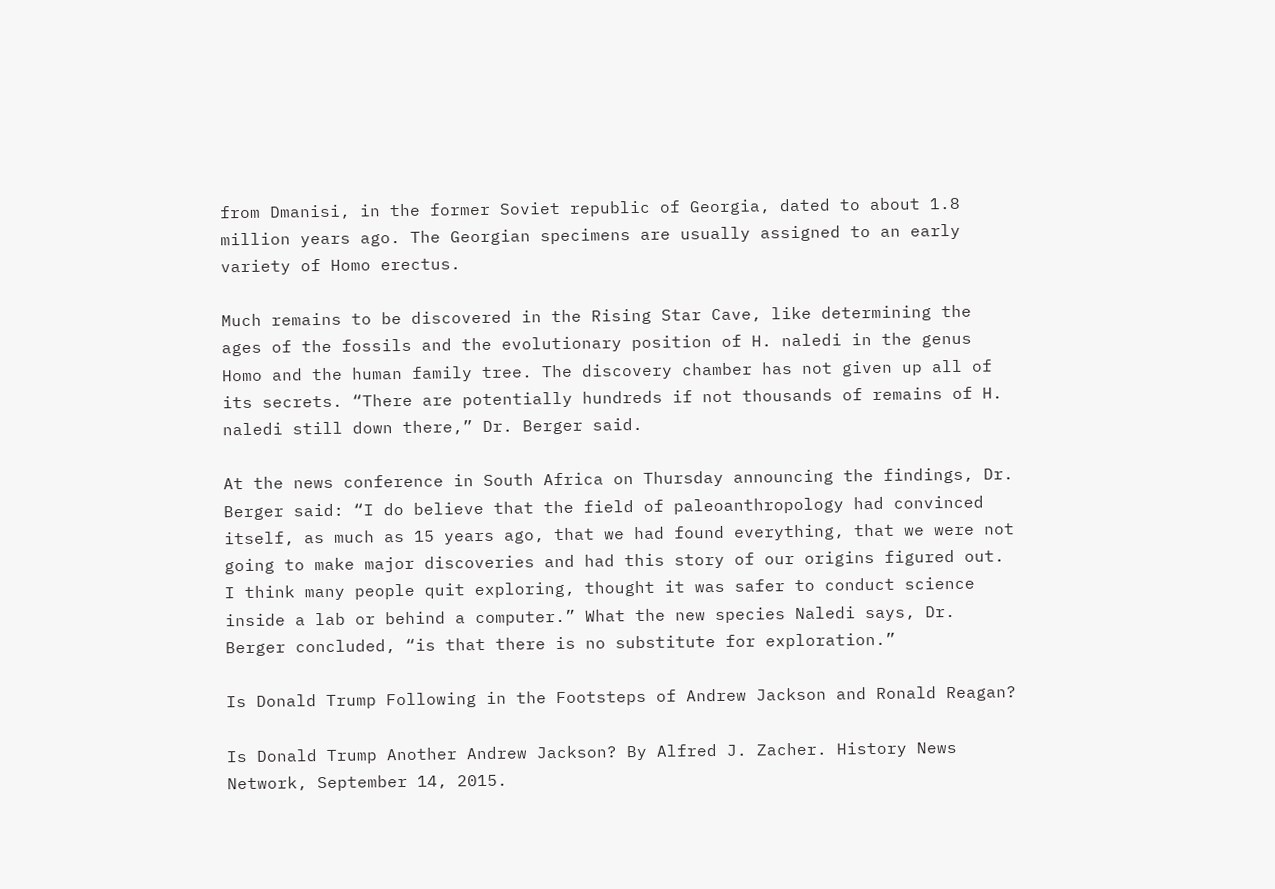from Dmanisi, in the former Soviet republic of Georgia, dated to about 1.8 million years ago. The Georgian specimens are usually assigned to an early variety of Homo erectus.

Much remains to be discovered in the Rising Star Cave, like determining the ages of the fossils and the evolutionary position of H. naledi in the genus Homo and the human family tree. The discovery chamber has not given up all of its secrets. “There are potentially hundreds if not thousands of remains of H. naledi still down there,” Dr. Berger said.

At the news conference in South Africa on Thursday announcing the findings, Dr. Berger said: “I do believe that the field of paleoanthropology had convinced itself, as much as 15 years ago, that we had found everything, that we were not going to make major discoveries and had this story of our origins figured out. I think many people quit exploring, thought it was safer to conduct science inside a lab or behind a computer.” What the new species Naledi says, Dr. Berger concluded, “is that there is no substitute for exploration.”

Is Donald Trump Following in the Footsteps of Andrew Jackson and Ronald Reagan?

Is Donald Trump Another Andrew Jackson? By Alfred J. Zacher. History News Network, September 14, 2015.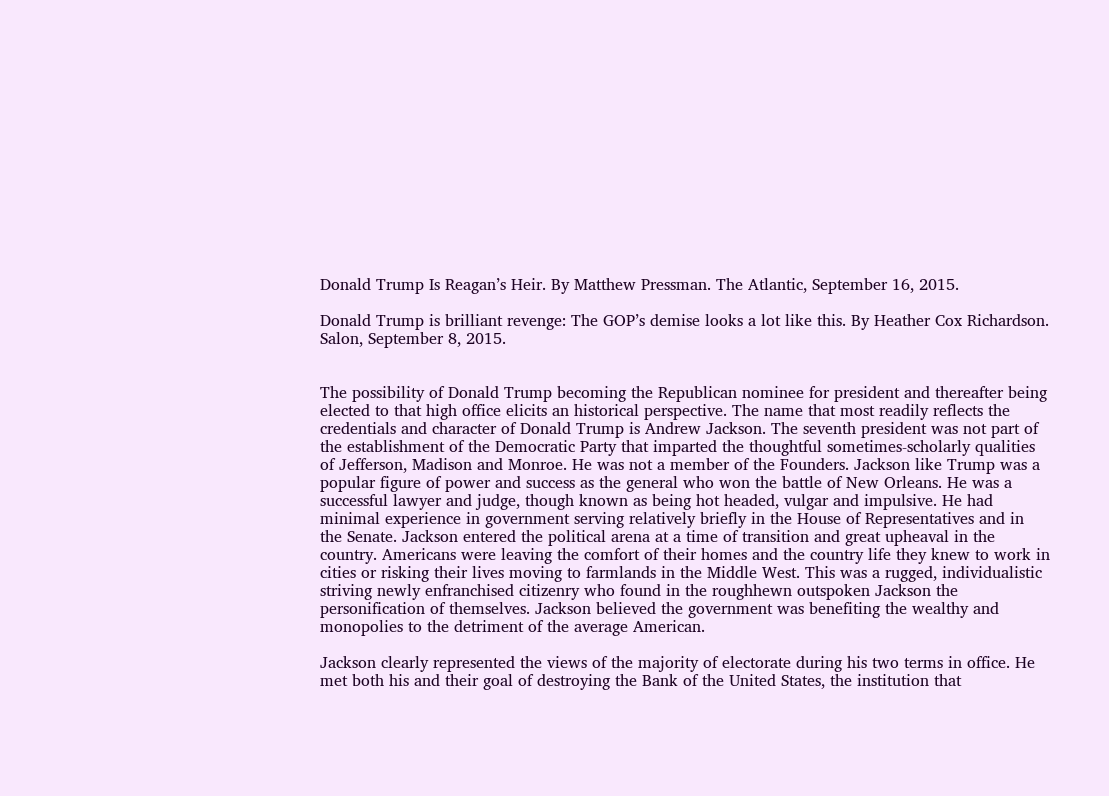Donald Trump Is Reagan’s Heir. By Matthew Pressman. The Atlantic, September 16, 2015.

Donald Trump is brilliant revenge: The GOP’s demise looks a lot like this. By Heather Cox Richardson. Salon, September 8, 2015.


The possibility of Donald Trump becoming the Republican nominee for president and thereafter being elected to that high office elicits an historical perspective. The name that most readily reflects the credentials and character of Donald Trump is Andrew Jackson. The seventh president was not part of the establishment of the Democratic Party that imparted the thoughtful sometimes-scholarly qualities of Jefferson, Madison and Monroe. He was not a member of the Founders. Jackson like Trump was a popular figure of power and success as the general who won the battle of New Orleans. He was a successful lawyer and judge, though known as being hot headed, vulgar and impulsive. He had minimal experience in government serving relatively briefly in the House of Representatives and in the Senate. Jackson entered the political arena at a time of transition and great upheaval in the country. Americans were leaving the comfort of their homes and the country life they knew to work in cities or risking their lives moving to farmlands in the Middle West. This was a rugged, individualistic striving newly enfranchised citizenry who found in the roughhewn outspoken Jackson the personification of themselves. Jackson believed the government was benefiting the wealthy and monopolies to the detriment of the average American.

Jackson clearly represented the views of the majority of electorate during his two terms in office. He met both his and their goal of destroying the Bank of the United States, the institution that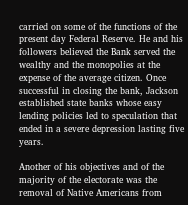carried on some of the functions of the present day Federal Reserve. He and his followers believed the Bank served the wealthy and the monopolies at the expense of the average citizen. Once successful in closing the bank, Jackson established state banks whose easy lending policies led to speculation that ended in a severe depression lasting five years.

Another of his objectives and of the majority of the electorate was the removal of Native Americans from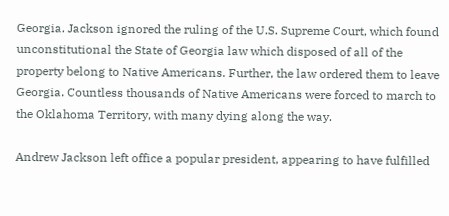Georgia. Jackson ignored the ruling of the U.S. Supreme Court, which found unconstitutional the State of Georgia law which disposed of all of the property belong to Native Americans. Further, the law ordered them to leave Georgia. Countless thousands of Native Americans were forced to march to the Oklahoma Territory, with many dying along the way.

Andrew Jackson left office a popular president, appearing to have fulfilled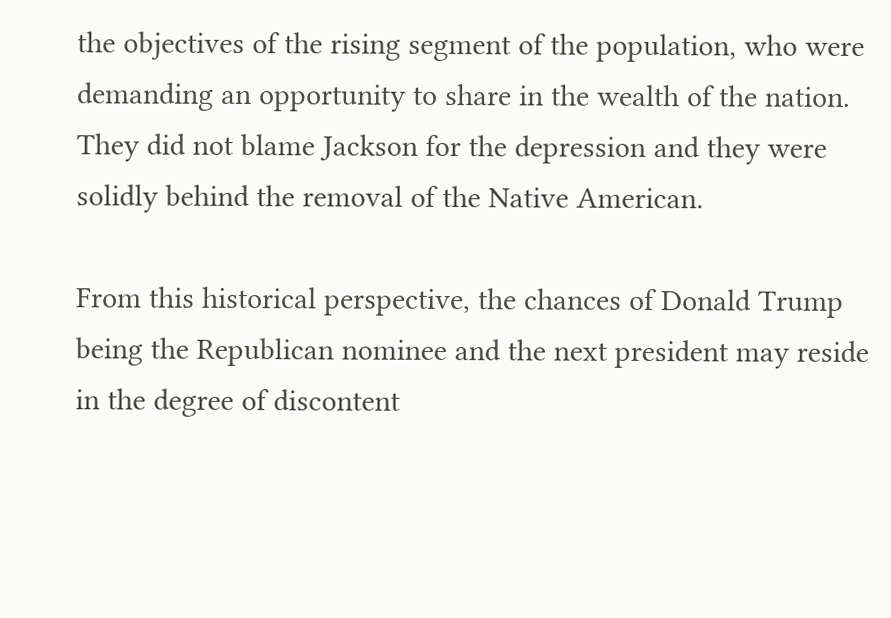the objectives of the rising segment of the population, who were demanding an opportunity to share in the wealth of the nation. They did not blame Jackson for the depression and they were solidly behind the removal of the Native American.

From this historical perspective, the chances of Donald Trump being the Republican nominee and the next president may reside in the degree of discontent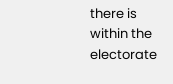there is within the electorate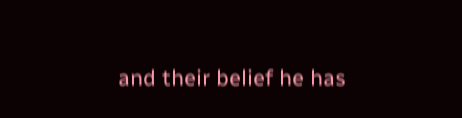and their belief he has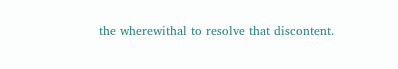the wherewithal to resolve that discontent.